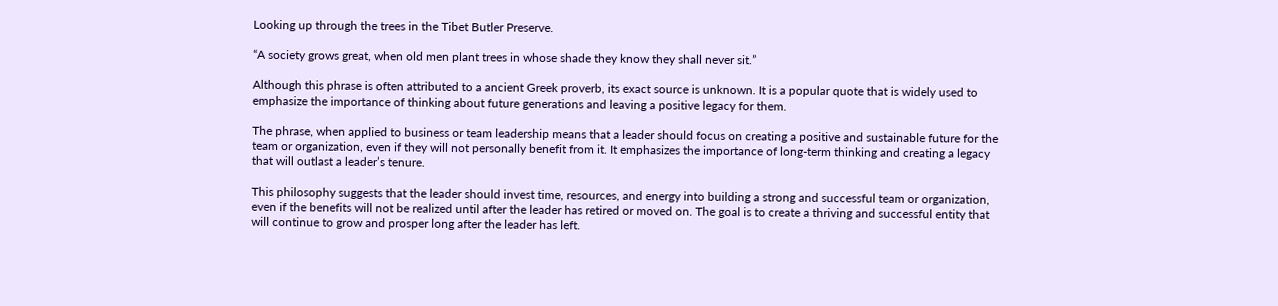Looking up through the trees in the Tibet Butler Preserve.

“A society grows great, when old men plant trees in whose shade they know they shall never sit.”

Although this phrase is often attributed to a ancient Greek proverb, its exact source is unknown. It is a popular quote that is widely used to emphasize the importance of thinking about future generations and leaving a positive legacy for them.

The phrase, when applied to business or team leadership means that a leader should focus on creating a positive and sustainable future for the team or organization, even if they will not personally benefit from it. It emphasizes the importance of long-term thinking and creating a legacy that will outlast a leader’s tenure.

This philosophy suggests that the leader should invest time, resources, and energy into building a strong and successful team or organization, even if the benefits will not be realized until after the leader has retired or moved on. The goal is to create a thriving and successful entity that will continue to grow and prosper long after the leader has left.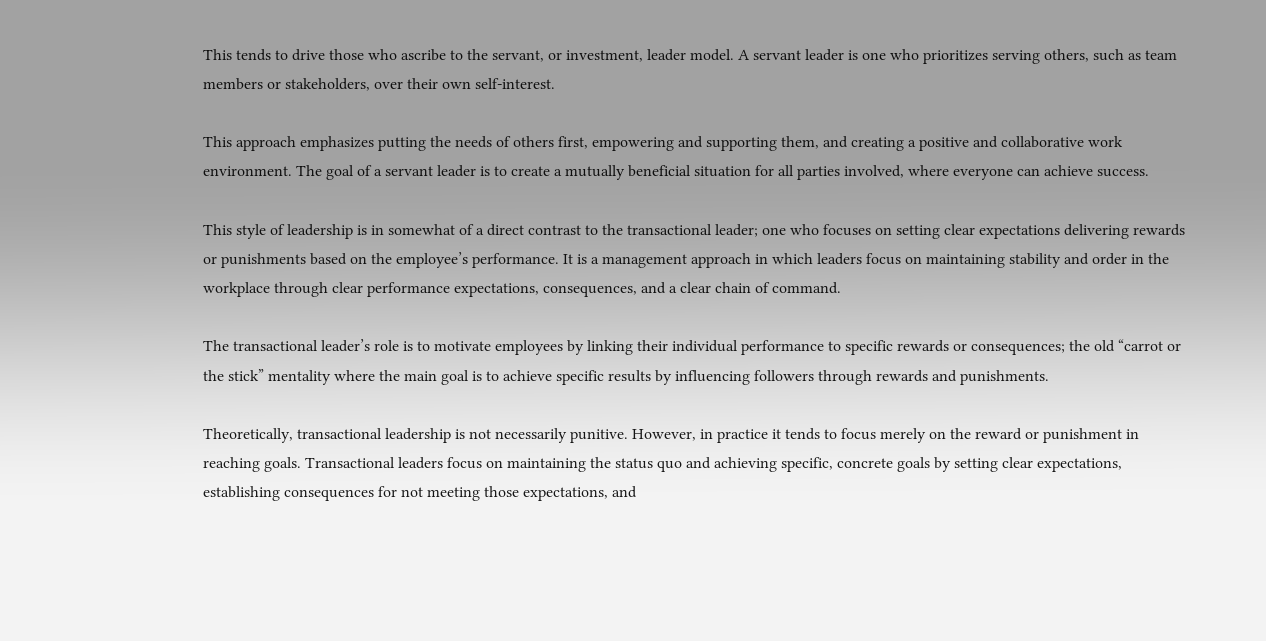This tends to drive those who ascribe to the servant, or investment, leader model. A servant leader is one who prioritizes serving others, such as team members or stakeholders, over their own self-interest.

This approach emphasizes putting the needs of others first, empowering and supporting them, and creating a positive and collaborative work environment. The goal of a servant leader is to create a mutually beneficial situation for all parties involved, where everyone can achieve success.

This style of leadership is in somewhat of a direct contrast to the transactional leader; one who focuses on setting clear expectations delivering rewards or punishments based on the employee’s performance. It is a management approach in which leaders focus on maintaining stability and order in the workplace through clear performance expectations, consequences, and a clear chain of command.

The transactional leader’s role is to motivate employees by linking their individual performance to specific rewards or consequences; the old “carrot or the stick” mentality where the main goal is to achieve specific results by influencing followers through rewards and punishments.

Theoretically, transactional leadership is not necessarily punitive. However, in practice it tends to focus merely on the reward or punishment in reaching goals. Transactional leaders focus on maintaining the status quo and achieving specific, concrete goals by setting clear expectations, establishing consequences for not meeting those expectations, and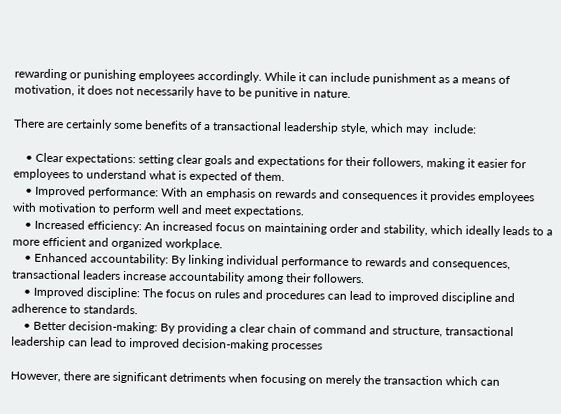rewarding or punishing employees accordingly. While it can include punishment as a means of motivation, it does not necessarily have to be punitive in nature.

There are certainly some benefits of a transactional leadership style, which may  include:

    • Clear expectations: setting clear goals and expectations for their followers, making it easier for employees to understand what is expected of them.
    • Improved performance: With an emphasis on rewards and consequences it provides employees with motivation to perform well and meet expectations.
    • Increased efficiency: An increased focus on maintaining order and stability, which ideally leads to a more efficient and organized workplace.
    • Enhanced accountability: By linking individual performance to rewards and consequences, transactional leaders increase accountability among their followers.
    • Improved discipline: The focus on rules and procedures can lead to improved discipline and adherence to standards.
    • Better decision-making: By providing a clear chain of command and structure, transactional leadership can lead to improved decision-making processes

However, there are significant detriments when focusing on merely the transaction which can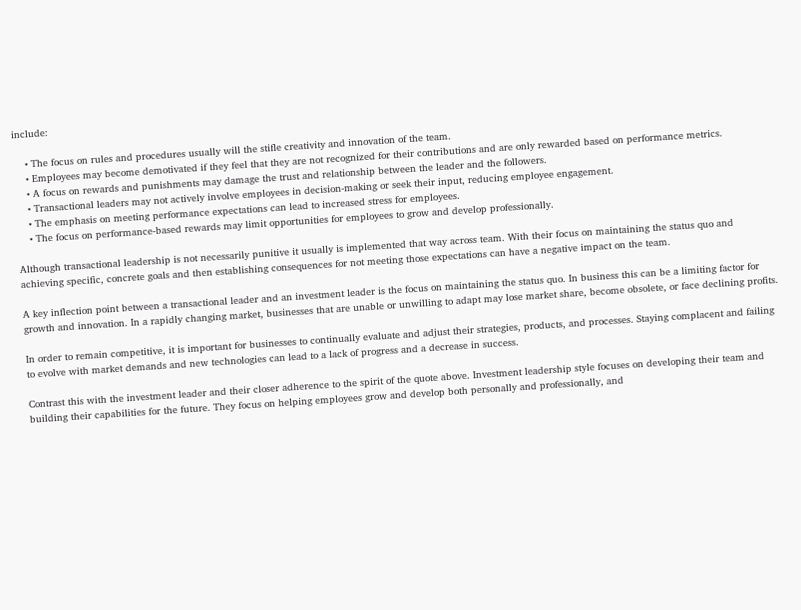include:

    • The focus on rules and procedures usually will the stifle creativity and innovation of the team.
    • Employees may become demotivated if they feel that they are not recognized for their contributions and are only rewarded based on performance metrics.
    • A focus on rewards and punishments may damage the trust and relationship between the leader and the followers.
    • Transactional leaders may not actively involve employees in decision-making or seek their input, reducing employee engagement.
    • The emphasis on meeting performance expectations can lead to increased stress for employees.
    • The focus on performance-based rewards may limit opportunities for employees to grow and develop professionally.

Although transactional leadership is not necessarily punitive it usually is implemented that way across team. With their focus on maintaining the status quo and achieving specific, concrete goals and then establishing consequences for not meeting those expectations can have a negative impact on the team.

A key inflection point between a transactional leader and an investment leader is the focus on maintaining the status quo. In business this can be a limiting factor for growth and innovation. In a rapidly changing market, businesses that are unable or unwilling to adapt may lose market share, become obsolete, or face declining profits.

In order to remain competitive, it is important for businesses to continually evaluate and adjust their strategies, products, and processes. Staying complacent and failing to evolve with market demands and new technologies can lead to a lack of progress and a decrease in success.

Contrast this with the investment leader and their closer adherence to the spirit of the quote above. Investment leadership style focuses on developing their team and building their capabilities for the future. They focus on helping employees grow and develop both personally and professionally, and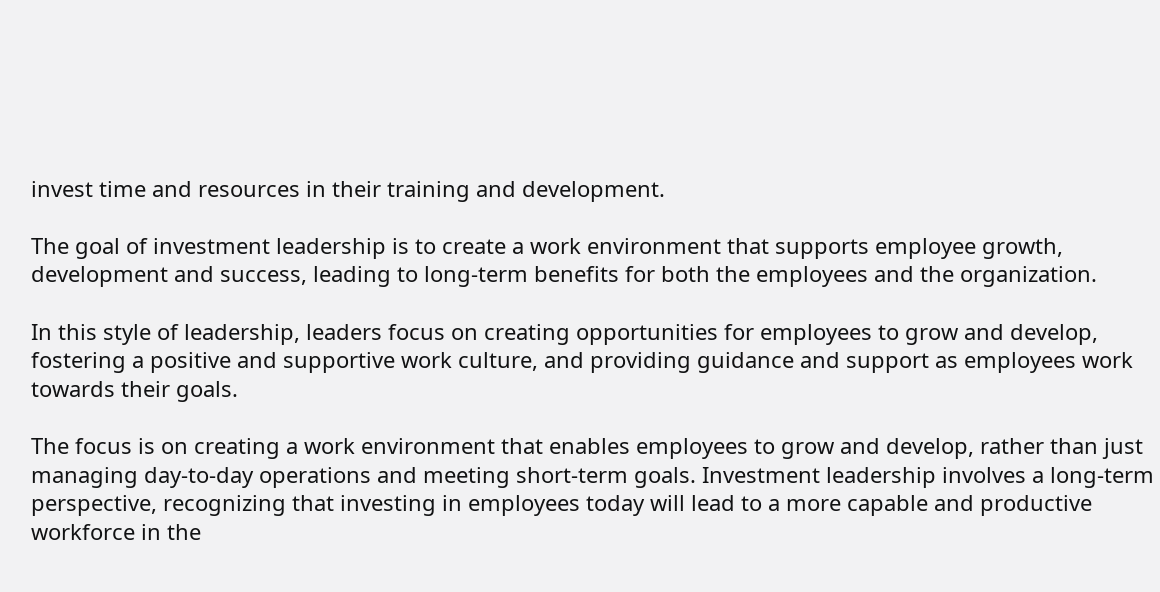invest time and resources in their training and development.

The goal of investment leadership is to create a work environment that supports employee growth, development and success, leading to long-term benefits for both the employees and the organization.

In this style of leadership, leaders focus on creating opportunities for employees to grow and develop, fostering a positive and supportive work culture, and providing guidance and support as employees work towards their goals.

The focus is on creating a work environment that enables employees to grow and develop, rather than just managing day-to-day operations and meeting short-term goals. Investment leadership involves a long-term perspective, recognizing that investing in employees today will lead to a more capable and productive workforce in the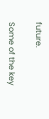future.

Some of the key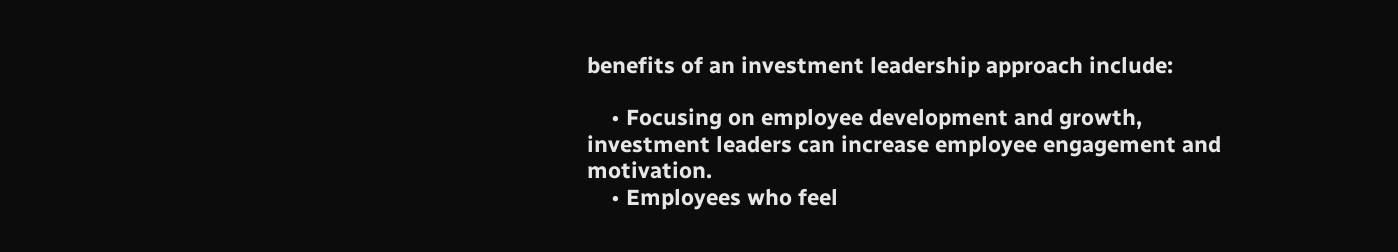benefits of an investment leadership approach include:

    • Focusing on employee development and growth, investment leaders can increase employee engagement and motivation.
    • Employees who feel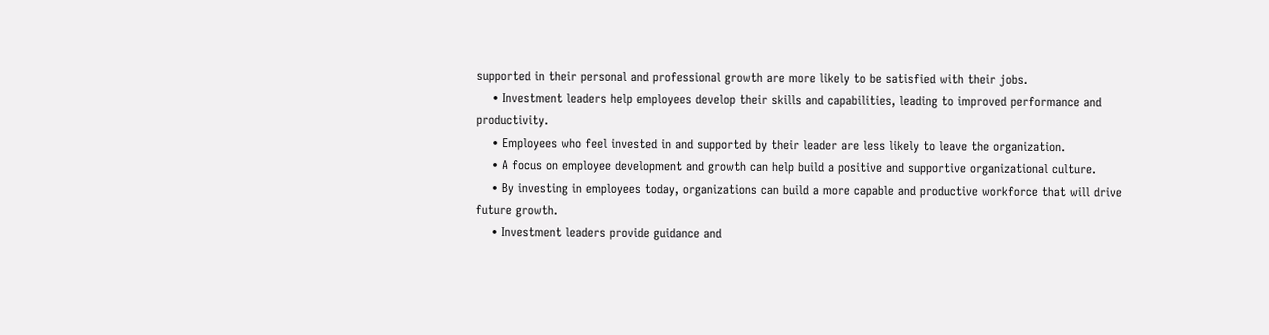supported in their personal and professional growth are more likely to be satisfied with their jobs.
    • Investment leaders help employees develop their skills and capabilities, leading to improved performance and productivity.
    • Employees who feel invested in and supported by their leader are less likely to leave the organization.
    • A focus on employee development and growth can help build a positive and supportive organizational culture.
    • By investing in employees today, organizations can build a more capable and productive workforce that will drive future growth.
    • Investment leaders provide guidance and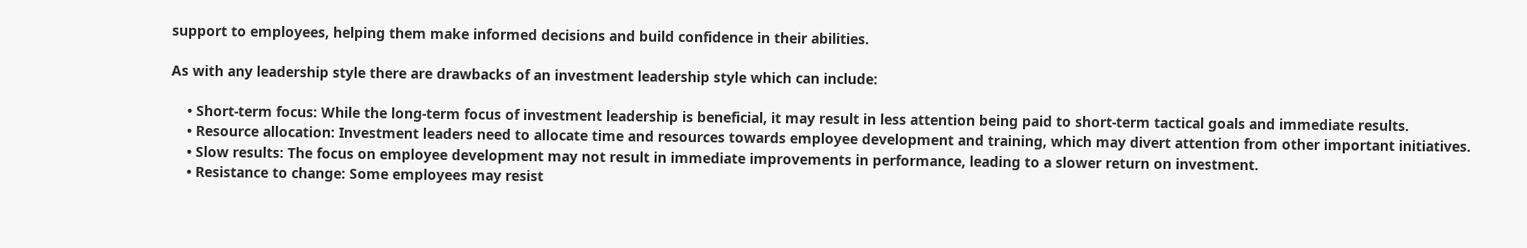support to employees, helping them make informed decisions and build confidence in their abilities.

As with any leadership style there are drawbacks of an investment leadership style which can include:

    • Short-term focus: While the long-term focus of investment leadership is beneficial, it may result in less attention being paid to short-term tactical goals and immediate results.
    • Resource allocation: Investment leaders need to allocate time and resources towards employee development and training, which may divert attention from other important initiatives.
    • Slow results: The focus on employee development may not result in immediate improvements in performance, leading to a slower return on investment.
    • Resistance to change: Some employees may resist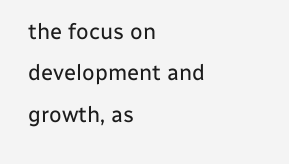the focus on development and growth, as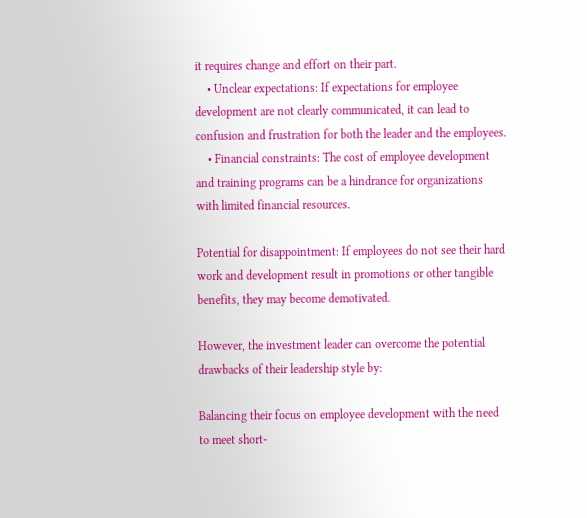it requires change and effort on their part.
    • Unclear expectations: If expectations for employee development are not clearly communicated, it can lead to confusion and frustration for both the leader and the employees.
    • Financial constraints: The cost of employee development and training programs can be a hindrance for organizations with limited financial resources.

Potential for disappointment: If employees do not see their hard work and development result in promotions or other tangible benefits, they may become demotivated.

However, the investment leader can overcome the potential drawbacks of their leadership style by:

Balancing their focus on employee development with the need to meet short-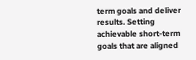term goals and deliver results. Setting achievable short-term goals that are aligned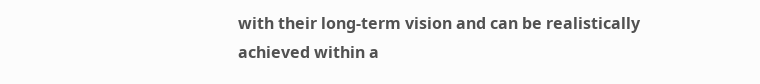with their long-term vision and can be realistically achieved within a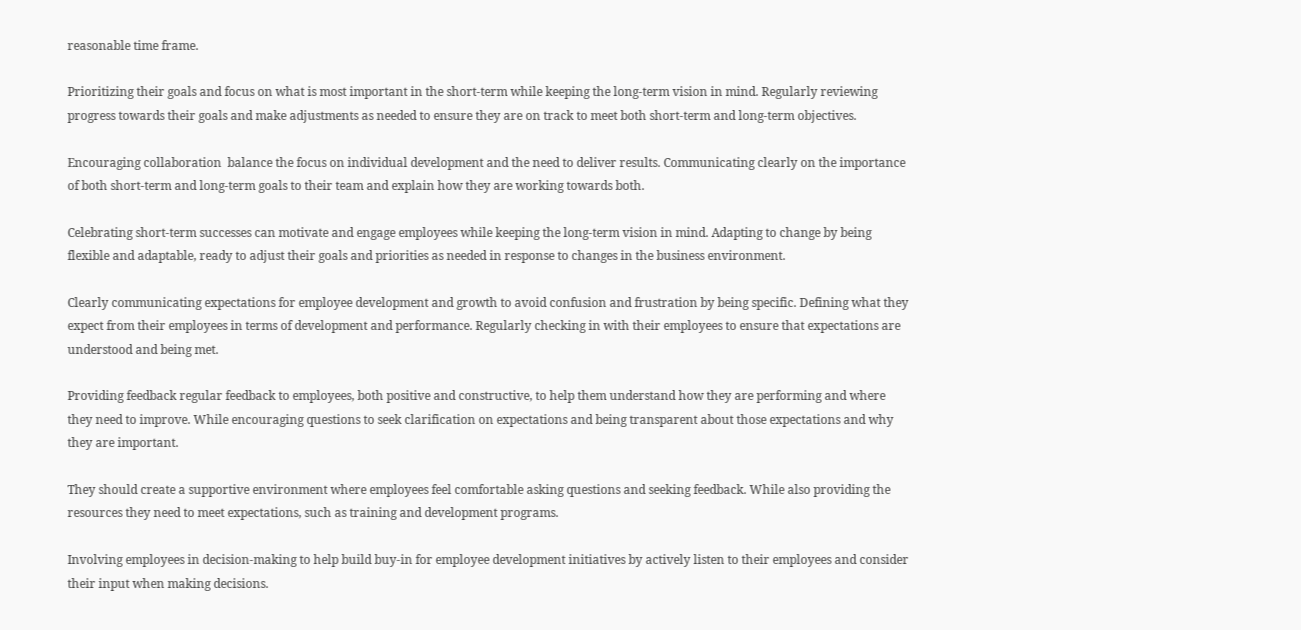reasonable time frame.

Prioritizing their goals and focus on what is most important in the short-term while keeping the long-term vision in mind. Regularly reviewing progress towards their goals and make adjustments as needed to ensure they are on track to meet both short-term and long-term objectives.

Encouraging collaboration  balance the focus on individual development and the need to deliver results. Communicating clearly on the importance of both short-term and long-term goals to their team and explain how they are working towards both.

Celebrating short-term successes can motivate and engage employees while keeping the long-term vision in mind. Adapting to change by being flexible and adaptable, ready to adjust their goals and priorities as needed in response to changes in the business environment.

Clearly communicating expectations for employee development and growth to avoid confusion and frustration by being specific. Defining what they expect from their employees in terms of development and performance. Regularly checking in with their employees to ensure that expectations are understood and being met.

Providing feedback regular feedback to employees, both positive and constructive, to help them understand how they are performing and where they need to improve. While encouraging questions to seek clarification on expectations and being transparent about those expectations and why they are important.

They should create a supportive environment where employees feel comfortable asking questions and seeking feedback. While also providing the resources they need to meet expectations, such as training and development programs.

Involving employees in decision-making to help build buy-in for employee development initiatives by actively listen to their employees and consider their input when making decisions.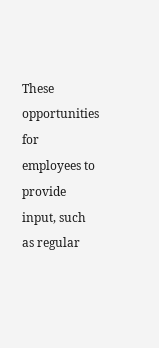These opportunities for employees to provide input, such as regular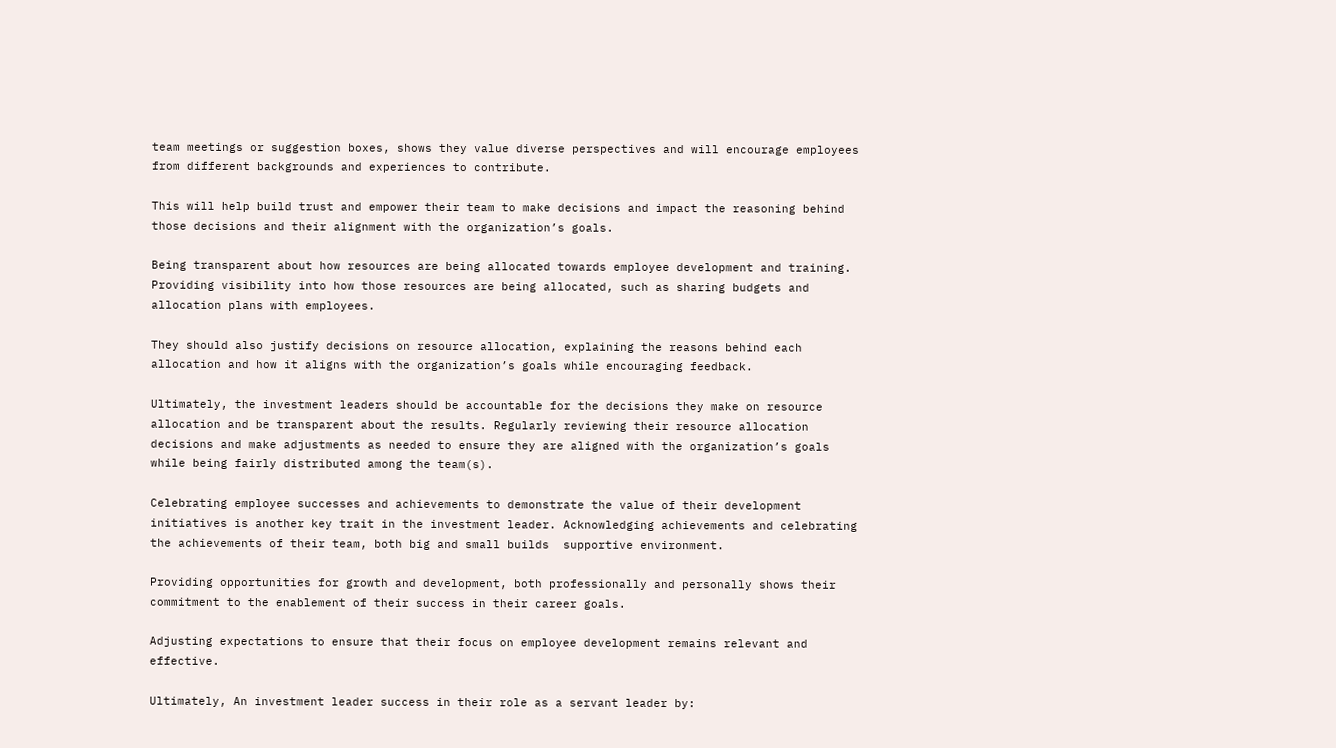team meetings or suggestion boxes, shows they value diverse perspectives and will encourage employees from different backgrounds and experiences to contribute.

This will help build trust and empower their team to make decisions and impact the reasoning behind those decisions and their alignment with the organization’s goals.

Being transparent about how resources are being allocated towards employee development and training. Providing visibility into how those resources are being allocated, such as sharing budgets and allocation plans with employees.

They should also justify decisions on resource allocation, explaining the reasons behind each allocation and how it aligns with the organization’s goals while encouraging feedback.

Ultimately, the investment leaders should be accountable for the decisions they make on resource allocation and be transparent about the results. Regularly reviewing their resource allocation decisions and make adjustments as needed to ensure they are aligned with the organization’s goals while being fairly distributed among the team(s).

Celebrating employee successes and achievements to demonstrate the value of their development initiatives is another key trait in the investment leader. Acknowledging achievements and celebrating the achievements of their team, both big and small builds  supportive environment.

Providing opportunities for growth and development, both professionally and personally shows their commitment to the enablement of their success in their career goals.

Adjusting expectations to ensure that their focus on employee development remains relevant and effective.

Ultimately, An investment leader success in their role as a servant leader by: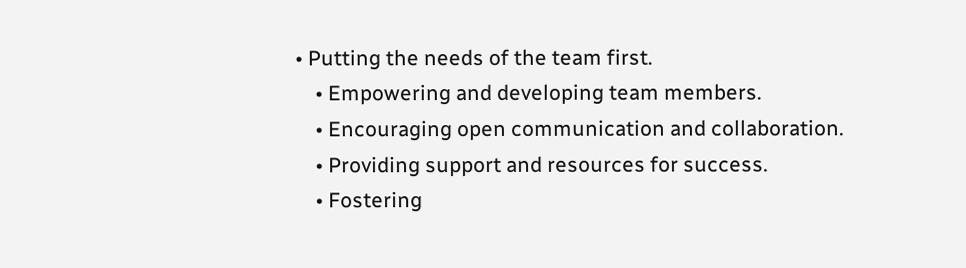• Putting the needs of the team first.
    • Empowering and developing team members.
    • Encouraging open communication and collaboration.
    • Providing support and resources for success.
    • Fostering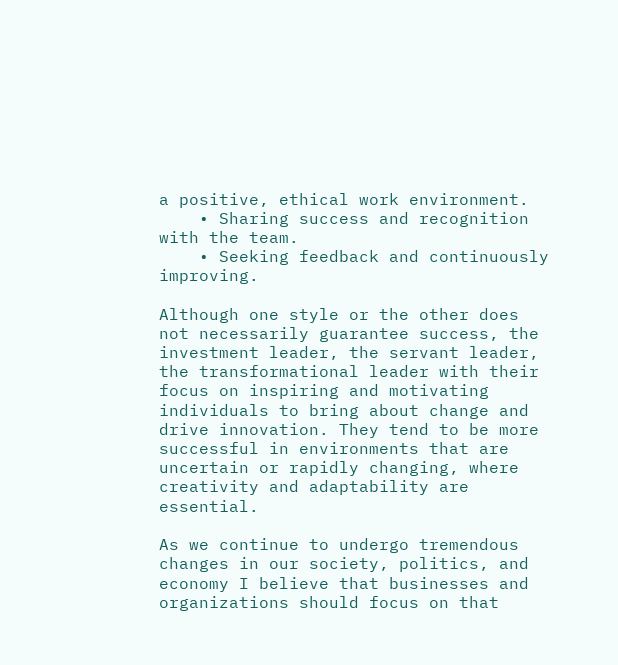a positive, ethical work environment.
    • Sharing success and recognition with the team.
    • Seeking feedback and continuously improving.

Although one style or the other does not necessarily guarantee success, the investment leader, the servant leader, the transformational leader with their focus on inspiring and motivating individuals to bring about change and drive innovation. They tend to be more successful in environments that are uncertain or rapidly changing, where creativity and adaptability are essential.

As we continue to undergo tremendous changes in our society, politics, and economy I believe that businesses and organizations should focus on that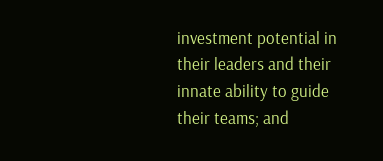investment potential in their leaders and their innate ability to guide their teams; and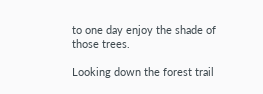to one day enjoy the shade of those trees.

Looking down the forest trail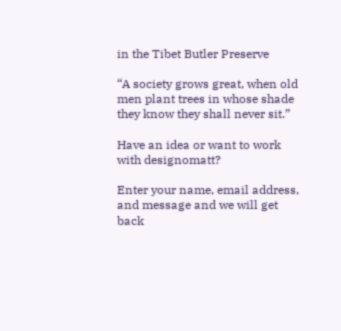in the Tibet Butler Preserve

“A society grows great, when old men plant trees in whose shade they know they shall never sit.”

Have an idea or want to work with designomatt?

Enter your name, email address, and message and we will get back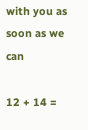with you as soon as we can

12 + 14 =